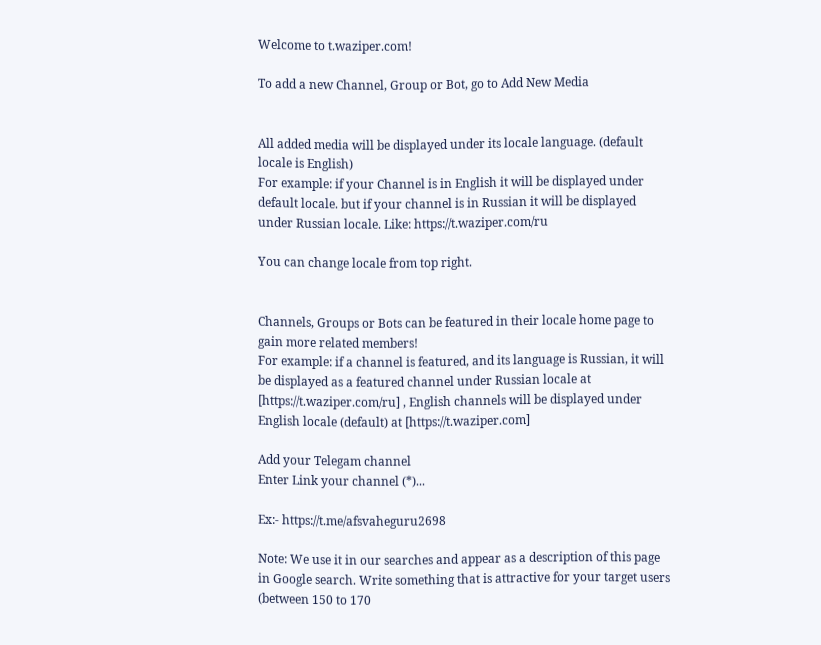Welcome to t.waziper.com!

To add a new Channel, Group or Bot, go to Add New Media


All added media will be displayed under its locale language. (default locale is English)
For example: if your Channel is in English it will be displayed under default locale. but if your channel is in Russian it will be displayed under Russian locale. Like: https://t.waziper.com/ru

You can change locale from top right.


Channels, Groups or Bots can be featured in their locale home page to gain more related members!
For example: if a channel is featured, and its language is Russian, it will be displayed as a featured channel under Russian locale at [https://t.waziper.com/ru] , English channels will be displayed under English locale (default) at [https://t.waziper.com]

Add your Telegam channel
Enter Link your channel (*)...

Ex:- https://t.me/afsvaheguru2698

Note: We use it in our searches and appear as a description of this page in Google search. Write something that is attractive for your target users (between 150 to 170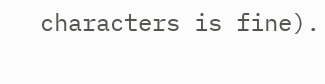characters is fine).